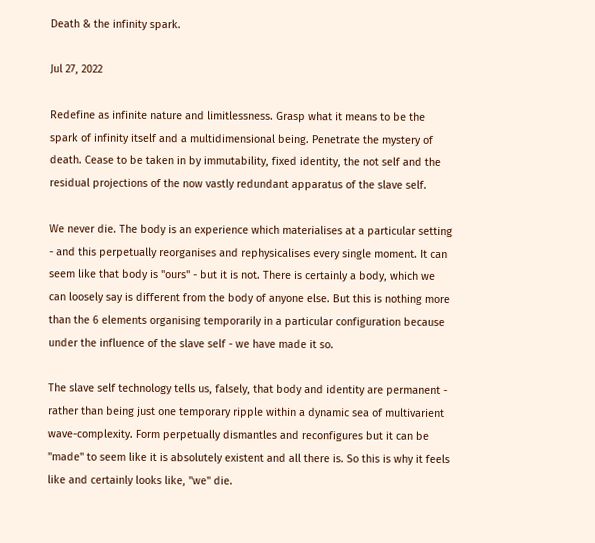Death & the infinity spark.

Jul 27, 2022

Redefine as infinite nature and limitlessness. Grasp what it means to be the spark of infinity itself and a multidimensional being. Penetrate the mystery of death. Cease to be taken in by immutability, fixed identity, the not self and the residual projections of the now vastly redundant apparatus of the slave self.

We never die. The body is an experience which materialises at a particular setting - and this perpetually reorganises and rephysicalises every single moment. It can seem like that body is "ours" - but it is not. There is certainly a body, which we can loosely say is different from the body of anyone else. But this is nothing more than the 6 elements organising temporarily in a particular configuration because under the influence of the slave self - we have made it so.

The slave self technology tells us, falsely, that body and identity are permanent - rather than being just one temporary ripple within a dynamic sea of multivarient wave-complexity. Form perpetually dismantles and reconfigures but it can be "made" to seem like it is absolutely existent and all there is. So this is why it feels like and certainly looks like, "we" die.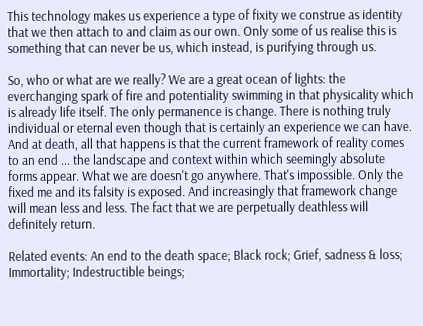This technology makes us experience a type of fixity we construe as identity that we then attach to and claim as our own. Only some of us realise this is something that can never be us, which instead, is purifying through us.

So, who or what are we really? We are a great ocean of lights: the everchanging spark of fire and potentiality swimming in that physicality which is already life itself. The only permanence is change. There is nothing truly individual or eternal even though that is certainly an experience we can have. And at death, all that happens is that the current framework of reality comes to an end ... the landscape and context within which seemingly absolute forms appear. What we are doesn't go anywhere. That's impossible. Only the fixed me and its falsity is exposed. And increasingly that framework change will mean less and less. The fact that we are perpetually deathless will definitely return.

Related events: An end to the death space; Black rock; Grief, sadness & loss; Immortality; Indestructible beings;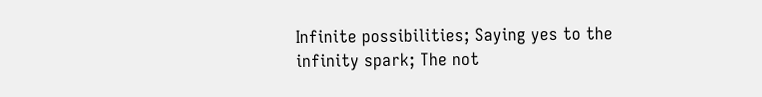Infinite possibilities; Saying yes to the infinity spark; The not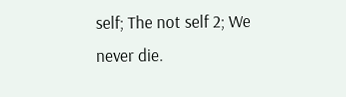self; The not self 2; We never die.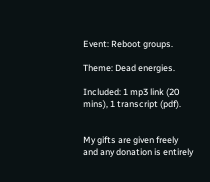Event: Reboot groups.

Theme: Dead energies.

Included: 1 mp3 link (20 mins), 1 transcript (pdf).


My gifts are given freely and any donation is entirely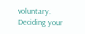voluntary. Deciding your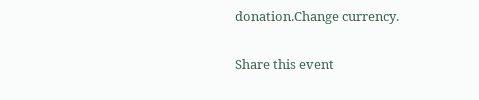donation.Change currency.


Share this event